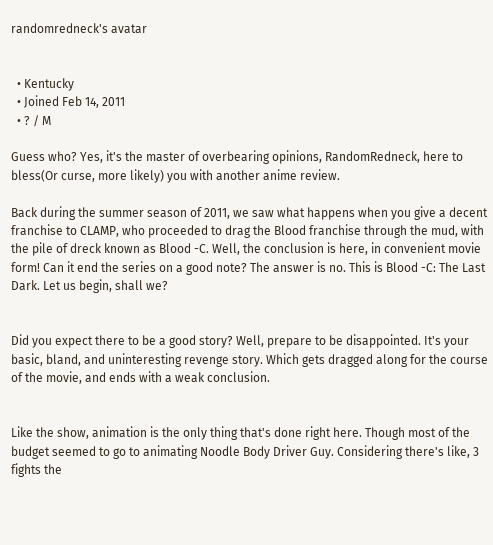randomredneck's avatar


  • Kentucky
  • Joined Feb 14, 2011
  • ? / M

Guess who? Yes, it's the master of overbearing opinions, RandomRedneck, here to bless(Or curse, more likely) you with another anime review.

Back during the summer season of 2011, we saw what happens when you give a decent franchise to CLAMP, who proceeded to drag the Blood franchise through the mud, with the pile of dreck known as Blood -C. Well, the conclusion is here, in convenient movie form! Can it end the series on a good note? The answer is no. This is Blood -C: The Last Dark. Let us begin, shall we?


Did you expect there to be a good story? Well, prepare to be disappointed. It's your basic, bland, and uninteresting revenge story. Which gets dragged along for the course of the movie, and ends with a weak conclusion.


Like the show, animation is the only thing that's done right here. Though most of the budget seemed to go to animating Noodle Body Driver Guy. Considering there's like, 3 fights the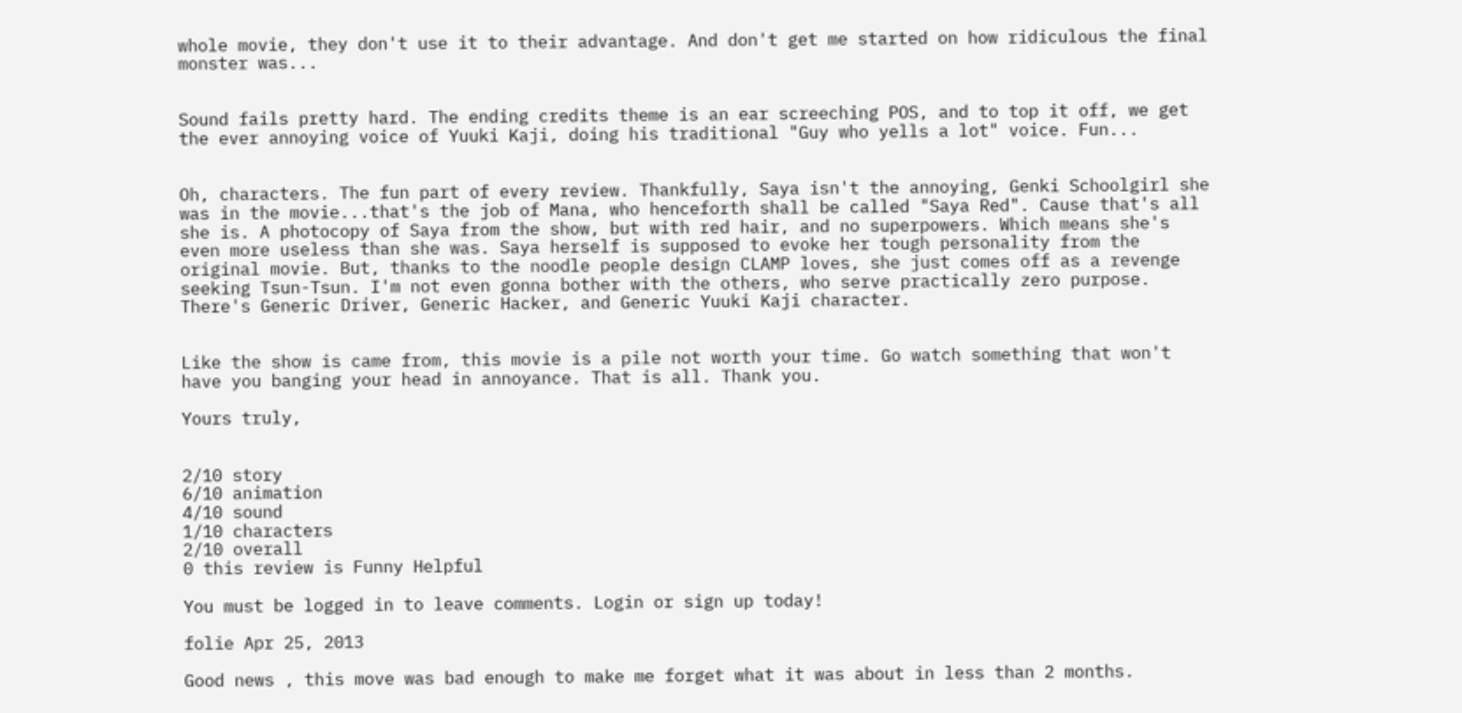whole movie, they don't use it to their advantage. And don't get me started on how ridiculous the final monster was...


Sound fails pretty hard. The ending credits theme is an ear screeching POS, and to top it off, we get the ever annoying voice of Yuuki Kaji, doing his traditional "Guy who yells a lot" voice. Fun...


Oh, characters. The fun part of every review. Thankfully, Saya isn't the annoying, Genki Schoolgirl she was in the movie...that's the job of Mana, who henceforth shall be called "Saya Red". Cause that's all she is. A photocopy of Saya from the show, but with red hair, and no superpowers. Which means she's even more useless than she was. Saya herself is supposed to evoke her tough personality from the original movie. But, thanks to the noodle people design CLAMP loves, she just comes off as a revenge seeking Tsun-Tsun. I'm not even gonna bother with the others, who serve practically zero purpose. There's Generic Driver, Generic Hacker, and Generic Yuuki Kaji character.


Like the show is came from, this movie is a pile not worth your time. Go watch something that won't have you banging your head in annoyance. That is all. Thank you.

Yours truly,


2/10 story
6/10 animation
4/10 sound
1/10 characters
2/10 overall
0 this review is Funny Helpful

You must be logged in to leave comments. Login or sign up today!

folie Apr 25, 2013

Good news , this move was bad enough to make me forget what it was about in less than 2 months.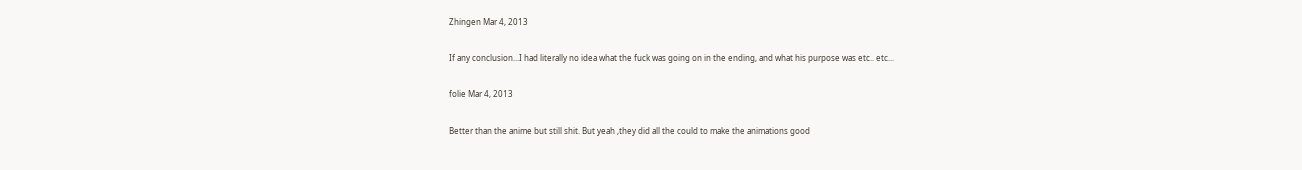Zhingen Mar 4, 2013

If any conclusion...I had literally no idea what the fuck was going on in the ending, and what his purpose was etc.. etc...

folie Mar 4, 2013

Better than the anime but still shit. But yeah ,they did all the could to make the animations good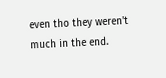even tho they weren't much in the end.